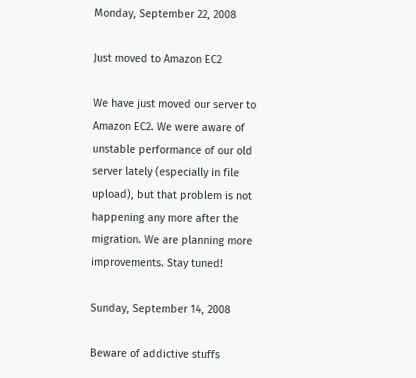Monday, September 22, 2008

Just moved to Amazon EC2

We have just moved our server to Amazon EC2. We were aware of unstable performance of our old server lately (especially in file upload), but that problem is not happening any more after the migration. We are planning more improvements. Stay tuned!

Sunday, September 14, 2008

Beware of addictive stuffs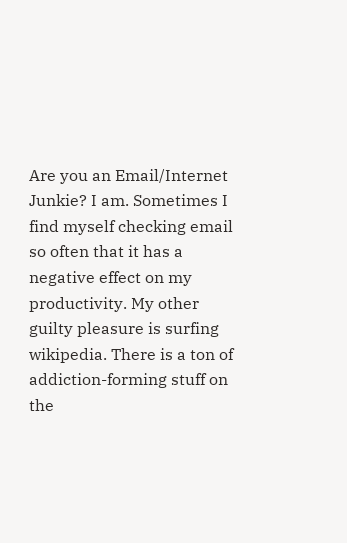Are you an Email/Internet Junkie? I am. Sometimes I find myself checking email so often that it has a negative effect on my productivity. My other guilty pleasure is surfing wikipedia. There is a ton of addiction-forming stuff on the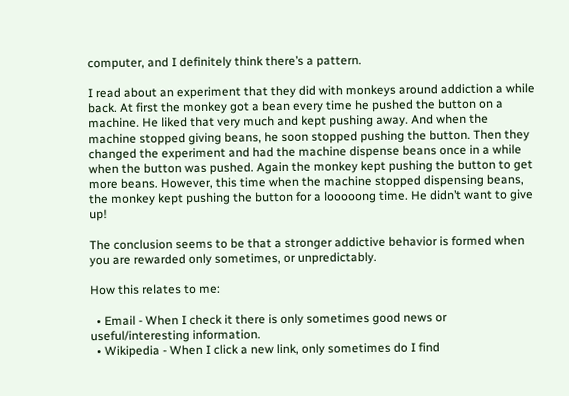computer, and I definitely think there’s a pattern.

I read about an experiment that they did with monkeys around addiction a while back. At first the monkey got a bean every time he pushed the button on a machine. He liked that very much and kept pushing away. And when the machine stopped giving beans, he soon stopped pushing the button. Then they changed the experiment and had the machine dispense beans once in a while when the button was pushed. Again the monkey kept pushing the button to get more beans. However, this time when the machine stopped dispensing beans, the monkey kept pushing the button for a looooong time. He didn’t want to give up!

The conclusion seems to be that a stronger addictive behavior is formed when you are rewarded only sometimes, or unpredictably.

How this relates to me:

  • Email - When I check it there is only sometimes good news or useful/interesting information.
  • Wikipedia - When I click a new link, only sometimes do I find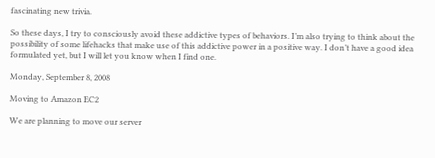fascinating new trivia.

So these days, I try to consciously avoid these addictive types of behaviors. I’m also trying to think about the possibility of some lifehacks that make use of this addictive power in a positive way. I don’t have a good idea formulated yet, but I will let you know when I find one.

Monday, September 8, 2008

Moving to Amazon EC2

We are planning to move our server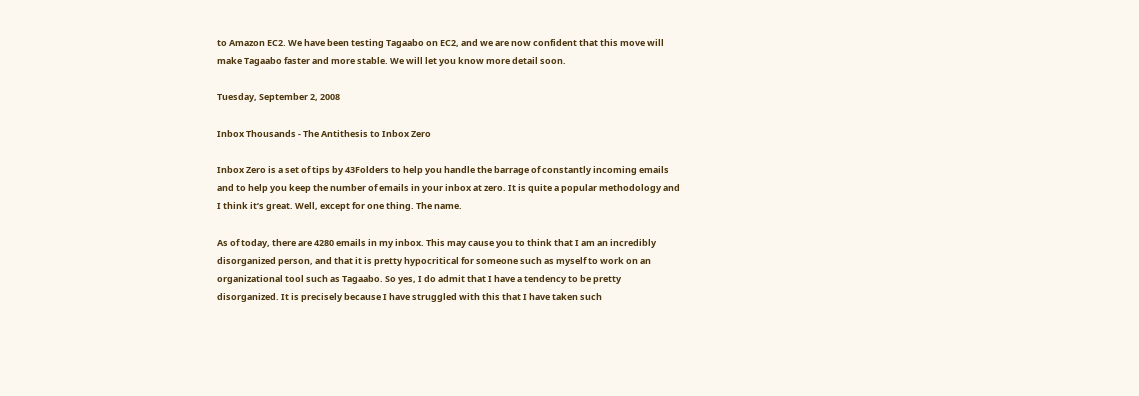to Amazon EC2. We have been testing Tagaabo on EC2, and we are now confident that this move will make Tagaabo faster and more stable. We will let you know more detail soon.

Tuesday, September 2, 2008

Inbox Thousands - The Antithesis to Inbox Zero

Inbox Zero is a set of tips by 43Folders to help you handle the barrage of constantly incoming emails and to help you keep the number of emails in your inbox at zero. It is quite a popular methodology and I think it’s great. Well, except for one thing. The name.

As of today, there are 4280 emails in my inbox. This may cause you to think that I am an incredibly disorganized person, and that it is pretty hypocritical for someone such as myself to work on an organizational tool such as Tagaabo. So yes, I do admit that I have a tendency to be pretty disorganized. It is precisely because I have struggled with this that I have taken such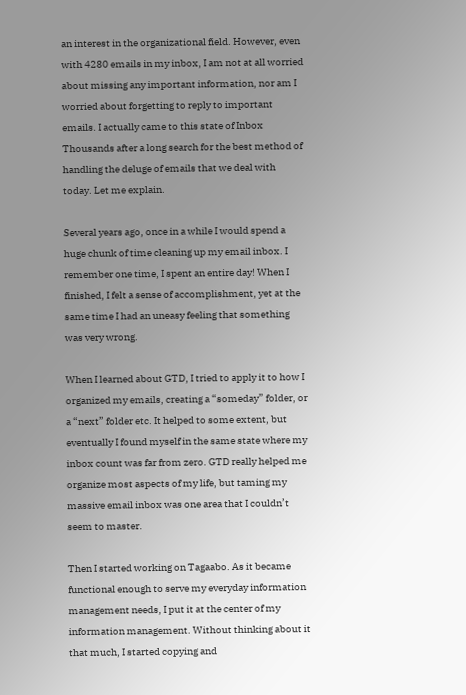an interest in the organizational field. However, even with 4280 emails in my inbox, I am not at all worried about missing any important information, nor am I worried about forgetting to reply to important emails. I actually came to this state of Inbox Thousands after a long search for the best method of handling the deluge of emails that we deal with today. Let me explain.

Several years ago, once in a while I would spend a huge chunk of time cleaning up my email inbox. I remember one time, I spent an entire day! When I finished, I felt a sense of accomplishment, yet at the same time I had an uneasy feeling that something was very wrong.

When I learned about GTD, I tried to apply it to how I organized my emails, creating a “someday” folder, or a “next” folder etc. It helped to some extent, but eventually I found myself in the same state where my inbox count was far from zero. GTD really helped me organize most aspects of my life, but taming my massive email inbox was one area that I couldn’t seem to master.

Then I started working on Tagaabo. As it became functional enough to serve my everyday information management needs, I put it at the center of my information management. Without thinking about it that much, I started copying and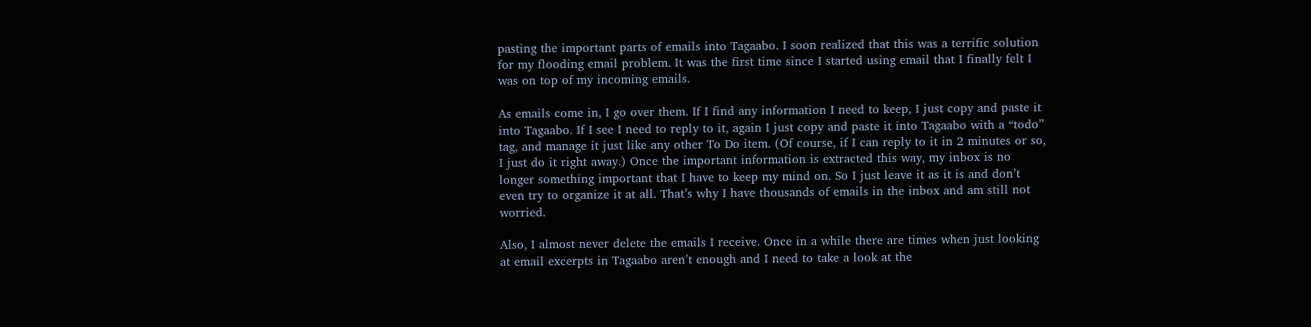pasting the important parts of emails into Tagaabo. I soon realized that this was a terrific solution for my flooding email problem. It was the first time since I started using email that I finally felt I was on top of my incoming emails.

As emails come in, I go over them. If I find any information I need to keep, I just copy and paste it into Tagaabo. If I see I need to reply to it, again I just copy and paste it into Tagaabo with a “todo” tag, and manage it just like any other To Do item. (Of course, if I can reply to it in 2 minutes or so, I just do it right away.) Once the important information is extracted this way, my inbox is no longer something important that I have to keep my mind on. So I just leave it as it is and don’t even try to organize it at all. That’s why I have thousands of emails in the inbox and am still not worried.

Also, I almost never delete the emails I receive. Once in a while there are times when just looking at email excerpts in Tagaabo aren’t enough and I need to take a look at the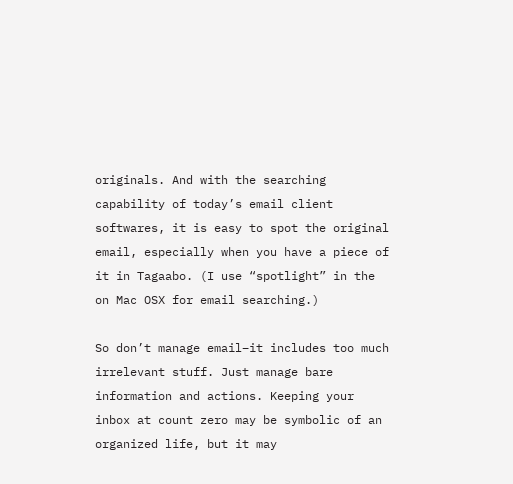originals. And with the searching capability of today’s email client softwares, it is easy to spot the original email, especially when you have a piece of it in Tagaabo. (I use “spotlight” in the on Mac OSX for email searching.)

So don’t manage email–it includes too much irrelevant stuff. Just manage bare information and actions. Keeping your inbox at count zero may be symbolic of an organized life, but it may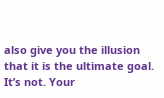also give you the illusion that it is the ultimate goal. It’s not. Your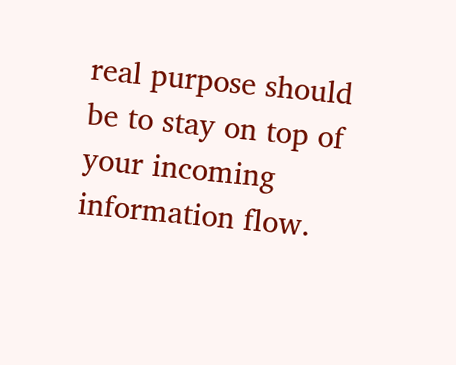real purpose should be to stay on top of your incoming information flow.